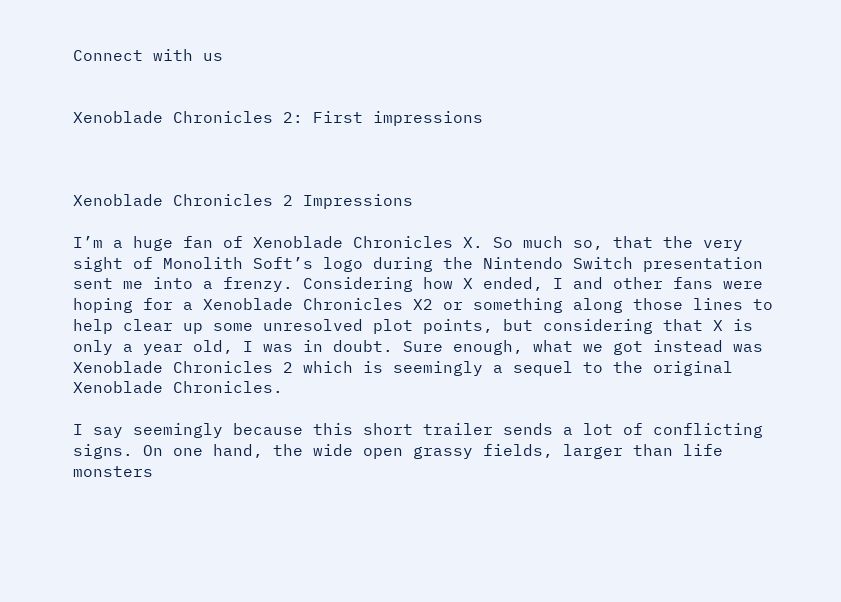Connect with us


Xenoblade Chronicles 2: First impressions



Xenoblade Chronicles 2 Impressions

I’m a huge fan of Xenoblade Chronicles X. So much so, that the very sight of Monolith Soft’s logo during the Nintendo Switch presentation sent me into a frenzy. Considering how X ended, I and other fans were hoping for a Xenoblade Chronicles X2 or something along those lines to help clear up some unresolved plot points, but considering that X is only a year old, I was in doubt. Sure enough, what we got instead was Xenoblade Chronicles 2 which is seemingly a sequel to the original Xenoblade Chronicles.

I say seemingly because this short trailer sends a lot of conflicting signs. On one hand, the wide open grassy fields, larger than life monsters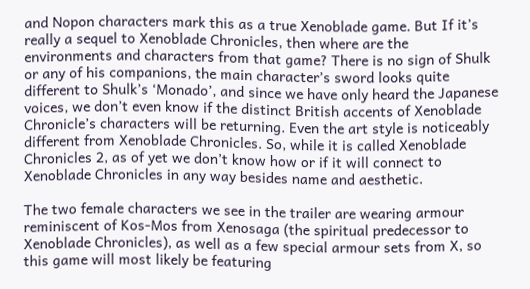and Nopon characters mark this as a true Xenoblade game. But If it’s really a sequel to Xenoblade Chronicles, then where are the environments and characters from that game? There is no sign of Shulk or any of his companions, the main character’s sword looks quite different to Shulk’s ‘Monado’, and since we have only heard the Japanese voices, we don’t even know if the distinct British accents of Xenoblade Chronicle’s characters will be returning. Even the art style is noticeably different from Xenoblade Chronicles. So, while it is called Xenoblade Chronicles 2, as of yet we don’t know how or if it will connect to Xenoblade Chronicles in any way besides name and aesthetic.

The two female characters we see in the trailer are wearing armour reminiscent of Kos-Mos from Xenosaga (the spiritual predecessor to Xenoblade Chronicles), as well as a few special armour sets from X, so this game will most likely be featuring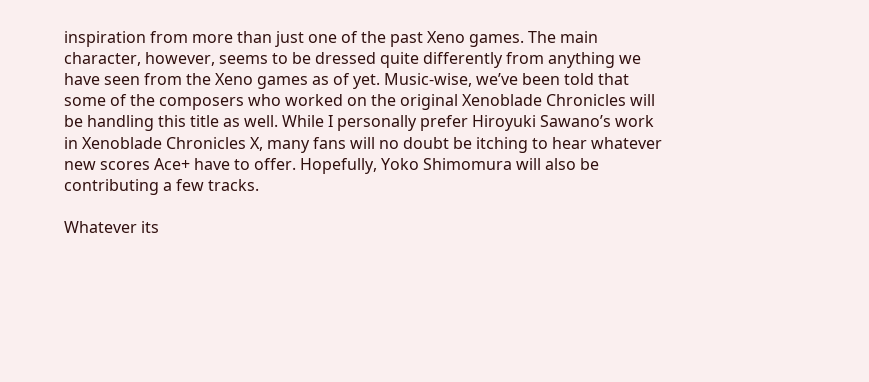inspiration from more than just one of the past Xeno games. The main character, however, seems to be dressed quite differently from anything we have seen from the Xeno games as of yet. Music-wise, we’ve been told that some of the composers who worked on the original Xenoblade Chronicles will be handling this title as well. While I personally prefer Hiroyuki Sawano’s work in Xenoblade Chronicles X, many fans will no doubt be itching to hear whatever new scores Ace+ have to offer. Hopefully, Yoko Shimomura will also be contributing a few tracks.

Whatever its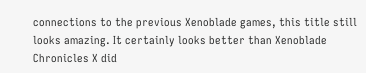connections to the previous Xenoblade games, this title still looks amazing. It certainly looks better than Xenoblade Chronicles X did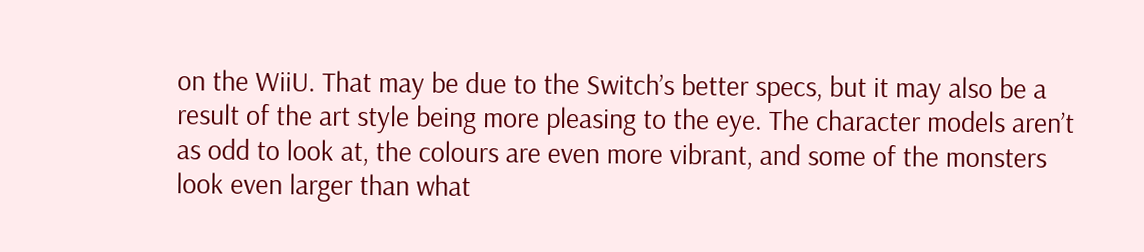on the WiiU. That may be due to the Switch’s better specs, but it may also be a result of the art style being more pleasing to the eye. The character models aren’t as odd to look at, the colours are even more vibrant, and some of the monsters look even larger than what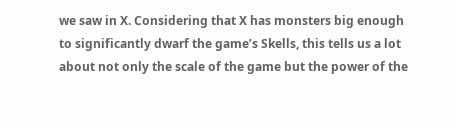we saw in X. Considering that X has monsters big enough to significantly dwarf the game’s Skells, this tells us a lot about not only the scale of the game but the power of the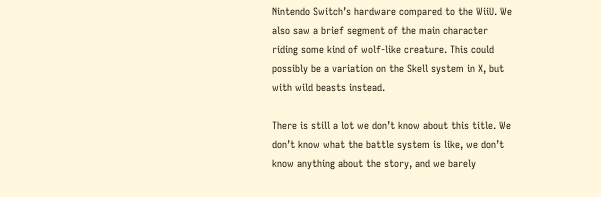Nintendo Switch’s hardware compared to the WiiU. We also saw a brief segment of the main character riding some kind of wolf-like creature. This could possibly be a variation on the Skell system in X, but with wild beasts instead.

There is still a lot we don’t know about this title. We don’t know what the battle system is like, we don’t know anything about the story, and we barely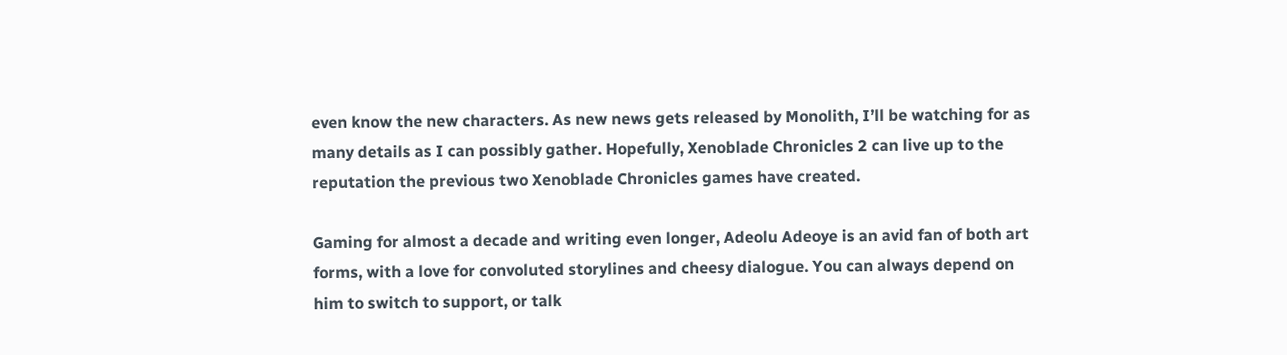even know the new characters. As new news gets released by Monolith, I’ll be watching for as many details as I can possibly gather. Hopefully, Xenoblade Chronicles 2 can live up to the reputation the previous two Xenoblade Chronicles games have created.

Gaming for almost a decade and writing even longer, Adeolu Adeoye is an avid fan of both art forms, with a love for convoluted storylines and cheesy dialogue. You can always depend on him to switch to support, or talk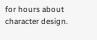for hours about character design.